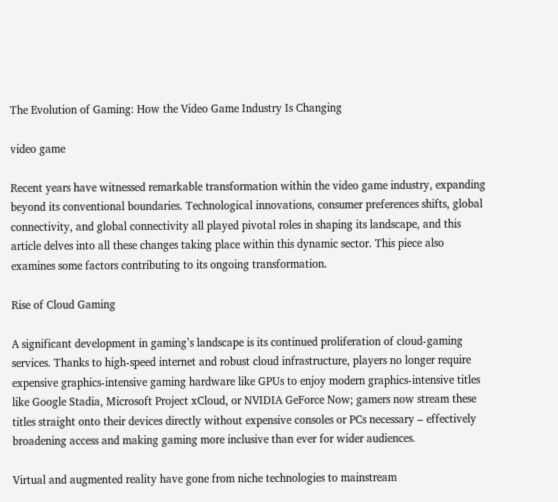The Evolution of Gaming: How the Video Game Industry Is Changing

video game

Recent years have witnessed remarkable transformation within the video game industry, expanding beyond its conventional boundaries. Technological innovations, consumer preferences shifts, global connectivity, and global connectivity all played pivotal roles in shaping its landscape, and this article delves into all these changes taking place within this dynamic sector. This piece also examines some factors contributing to its ongoing transformation.

Rise of Cloud Gaming

A significant development in gaming’s landscape is its continued proliferation of cloud-gaming services. Thanks to high-speed internet and robust cloud infrastructure, players no longer require expensive graphics-intensive gaming hardware like GPUs to enjoy modern graphics-intensive titles like Google Stadia, Microsoft Project xCloud, or NVIDIA GeForce Now; gamers now stream these titles straight onto their devices directly without expensive consoles or PCs necessary – effectively broadening access and making gaming more inclusive than ever for wider audiences.

Virtual and augmented reality have gone from niche technologies to mainstream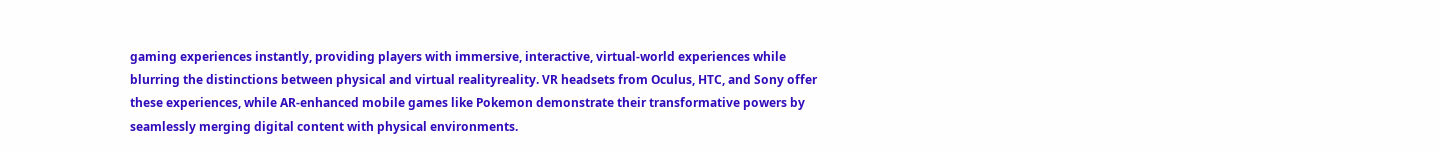gaming experiences instantly, providing players with immersive, interactive, virtual-world experiences while blurring the distinctions between physical and virtual realityreality. VR headsets from Oculus, HTC, and Sony offer these experiences, while AR-enhanced mobile games like Pokemon demonstrate their transformative powers by seamlessly merging digital content with physical environments.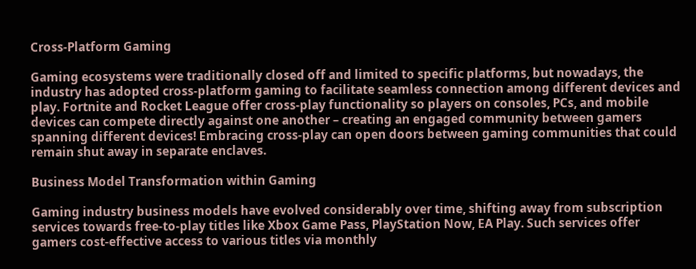Cross-Platform Gaming

Gaming ecosystems were traditionally closed off and limited to specific platforms, but nowadays, the industry has adopted cross-platform gaming to facilitate seamless connection among different devices and play. Fortnite and Rocket League offer cross-play functionality so players on consoles, PCs, and mobile devices can compete directly against one another – creating an engaged community between gamers spanning different devices! Embracing cross-play can open doors between gaming communities that could remain shut away in separate enclaves.

Business Model Transformation within Gaming

Gaming industry business models have evolved considerably over time, shifting away from subscription services towards free-to-play titles like Xbox Game Pass, PlayStation Now, EA Play. Such services offer gamers cost-effective access to various titles via monthly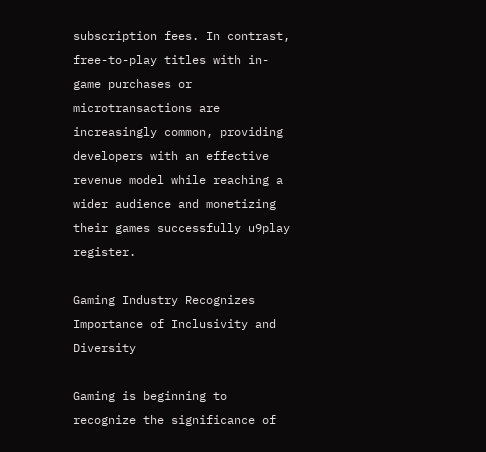subscription fees. In contrast, free-to-play titles with in-game purchases or microtransactions are increasingly common, providing developers with an effective revenue model while reaching a wider audience and monetizing their games successfully u9play register.

Gaming Industry Recognizes Importance of Inclusivity and Diversity

Gaming is beginning to recognize the significance of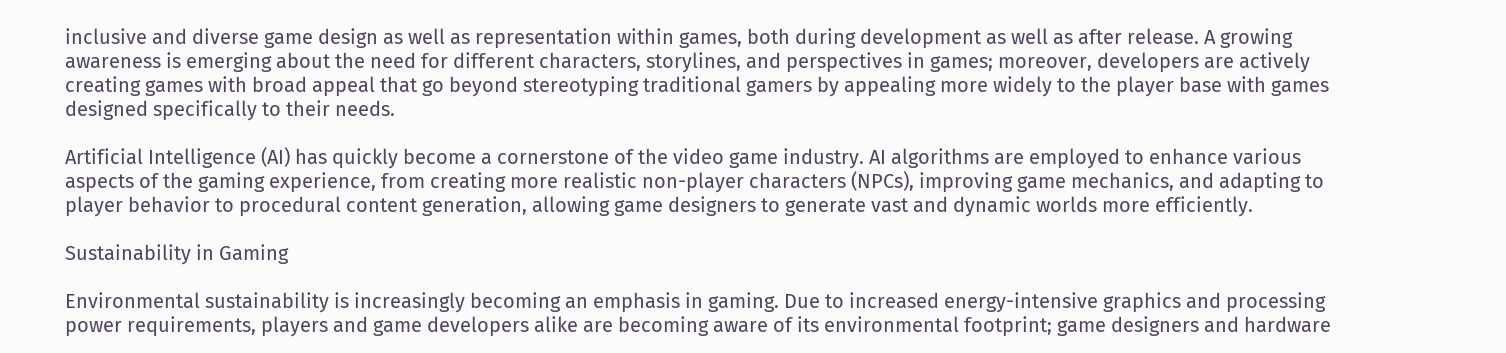inclusive and diverse game design as well as representation within games, both during development as well as after release. A growing awareness is emerging about the need for different characters, storylines, and perspectives in games; moreover, developers are actively creating games with broad appeal that go beyond stereotyping traditional gamers by appealing more widely to the player base with games designed specifically to their needs.

Artificial Intelligence (AI) has quickly become a cornerstone of the video game industry. AI algorithms are employed to enhance various aspects of the gaming experience, from creating more realistic non-player characters (NPCs), improving game mechanics, and adapting to player behavior to procedural content generation, allowing game designers to generate vast and dynamic worlds more efficiently.

Sustainability in Gaming

Environmental sustainability is increasingly becoming an emphasis in gaming. Due to increased energy-intensive graphics and processing power requirements, players and game developers alike are becoming aware of its environmental footprint; game designers and hardware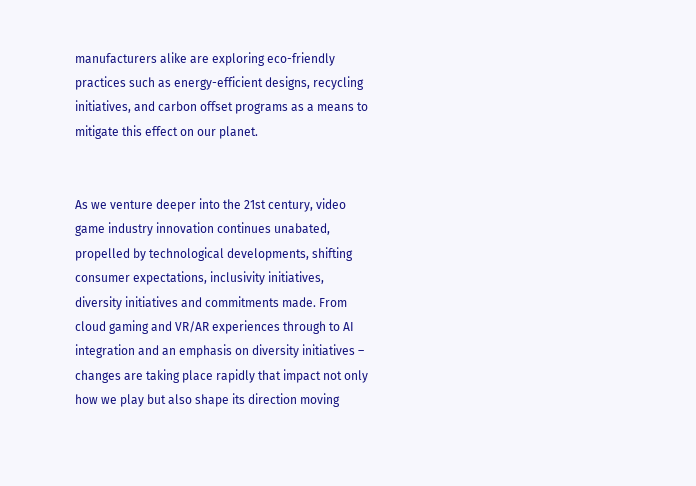manufacturers alike are exploring eco-friendly practices such as energy-efficient designs, recycling initiatives, and carbon offset programs as a means to mitigate this effect on our planet.


As we venture deeper into the 21st century, video game industry innovation continues unabated, propelled by technological developments, shifting consumer expectations, inclusivity initiatives, diversity initiatives and commitments made. From cloud gaming and VR/AR experiences through to AI integration and an emphasis on diversity initiatives – changes are taking place rapidly that impact not only how we play but also shape its direction moving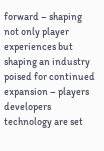forward – shaping not only player experiences but shaping an industry poised for continued expansion – players developers technology are set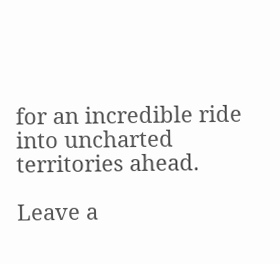for an incredible ride into uncharted territories ahead.

Leave a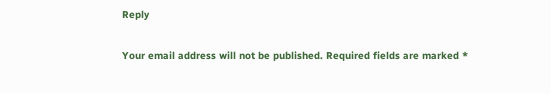Reply

Your email address will not be published. Required fields are marked *